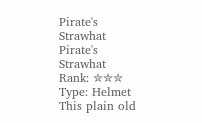Pirate's Strawhat Pirate's Strawhat
Rank: ✮✮✮ Type: Helmet
This plain old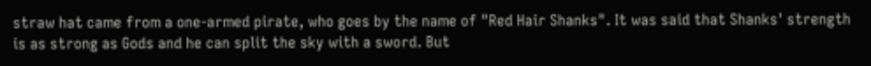straw hat came from a one-armed pirate, who goes by the name of "Red Hair Shanks". It was said that Shanks' strength is as strong as Gods and he can split the sky with a sword. But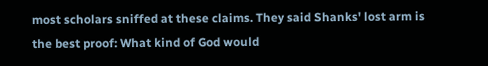most scholars sniffed at these claims. They said Shanks' lost arm is the best proof: What kind of God would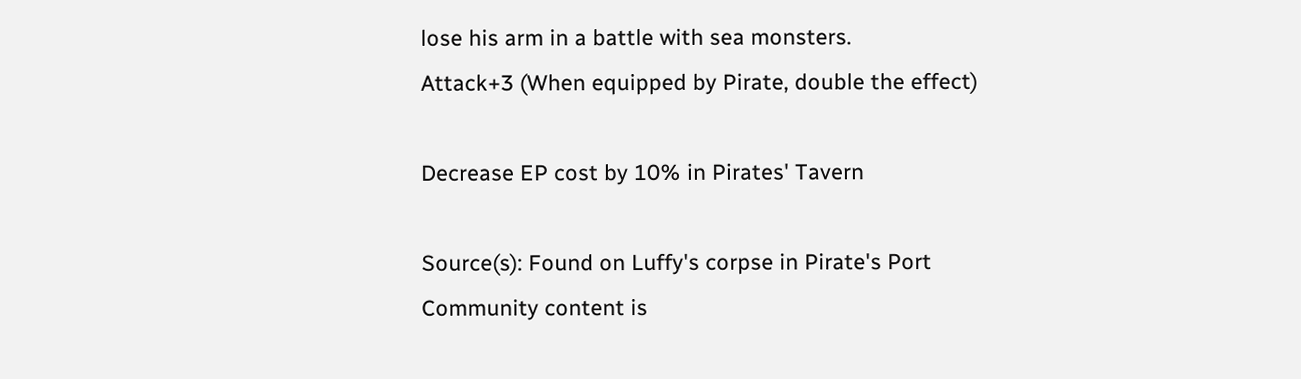lose his arm in a battle with sea monsters.
Attack+3 (When equipped by Pirate, double the effect)

Decrease EP cost by 10% in Pirates' Tavern

Source(s): Found on Luffy's corpse in Pirate's Port
Community content is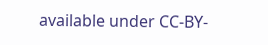available under CC-BY-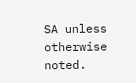SA unless otherwise noted.